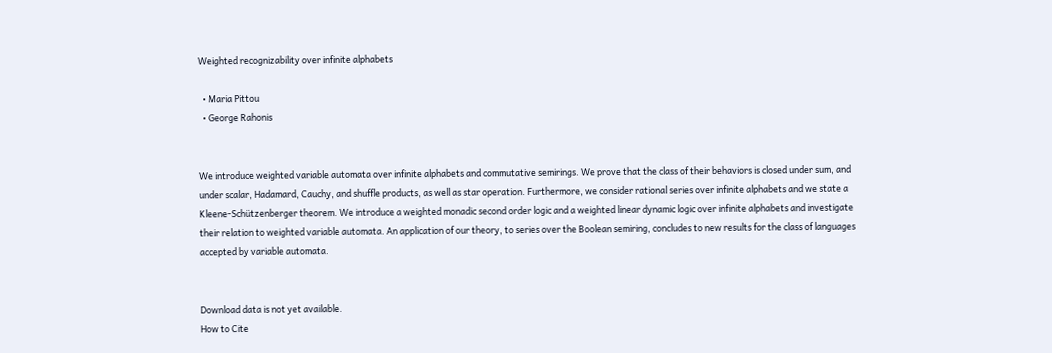Weighted recognizability over infinite alphabets

  • Maria Pittou
  • George Rahonis


We introduce weighted variable automata over infinite alphabets and commutative semirings. We prove that the class of their behaviors is closed under sum, and under scalar, Hadamard, Cauchy, and shuffle products, as well as star operation. Furthermore, we consider rational series over infinite alphabets and we state a Kleene-Schützenberger theorem. We introduce a weighted monadic second order logic and a weighted linear dynamic logic over infinite alphabets and investigate their relation to weighted variable automata. An application of our theory, to series over the Boolean semiring, concludes to new results for the class of languages accepted by variable automata.


Download data is not yet available.
How to Cite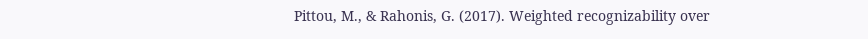Pittou, M., & Rahonis, G. (2017). Weighted recognizability over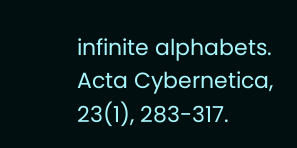infinite alphabets. Acta Cybernetica, 23(1), 283-317.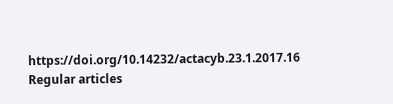https://doi.org/10.14232/actacyb.23.1.2017.16
Regular articles